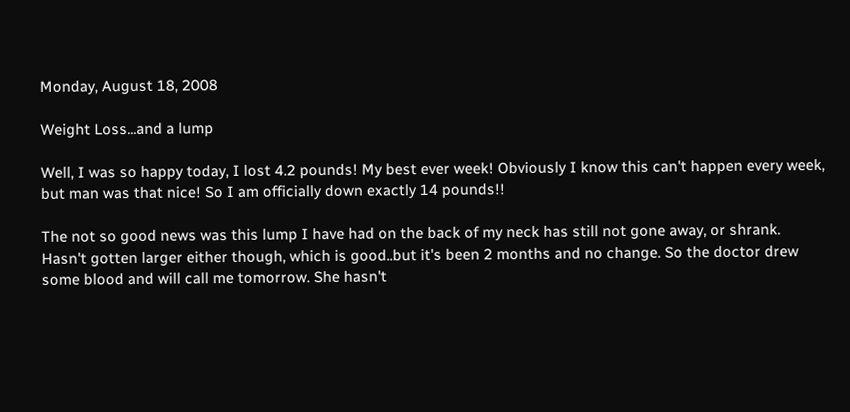Monday, August 18, 2008

Weight Loss...and a lump

Well, I was so happy today, I lost 4.2 pounds! My best ever week! Obviously I know this can't happen every week, but man was that nice! So I am officially down exactly 14 pounds!!

The not so good news was this lump I have had on the back of my neck has still not gone away, or shrank. Hasn't gotten larger either though, which is good..but it's been 2 months and no change. So the doctor drew some blood and will call me tomorrow. She hasn't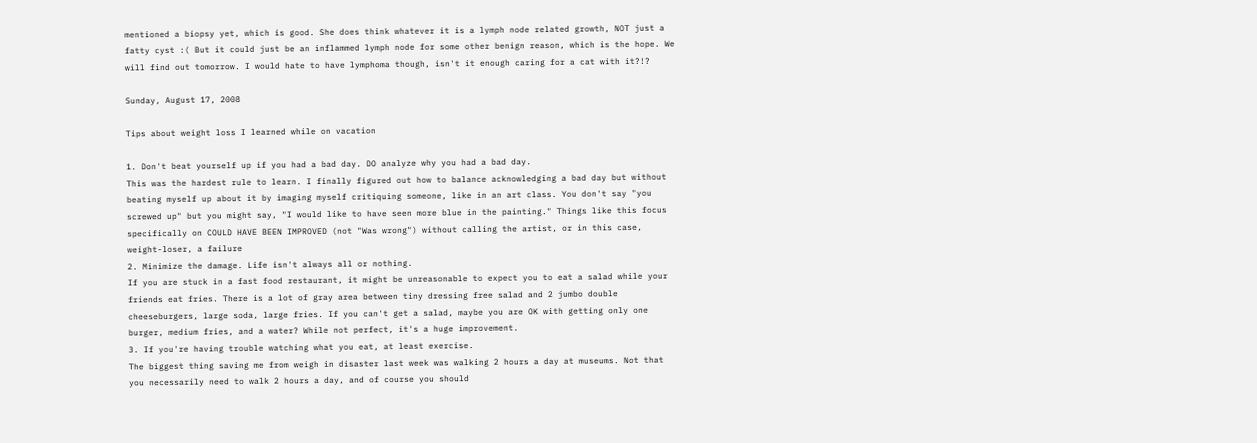mentioned a biopsy yet, which is good. She does think whatever it is a lymph node related growth, NOT just a fatty cyst :( But it could just be an inflammed lymph node for some other benign reason, which is the hope. We will find out tomorrow. I would hate to have lymphoma though, isn't it enough caring for a cat with it?!?

Sunday, August 17, 2008

Tips about weight loss I learned while on vacation

1. Don't beat yourself up if you had a bad day. DO analyze why you had a bad day.
This was the hardest rule to learn. I finally figured out how to balance acknowledging a bad day but without beating myself up about it by imaging myself critiquing someone, like in an art class. You don't say "you screwed up" but you might say, "I would like to have seen more blue in the painting." Things like this focus specifically on COULD HAVE BEEN IMPROVED (not "Was wrong") without calling the artist, or in this case, weight-loser, a failure
2. Minimize the damage. Life isn't always all or nothing.
If you are stuck in a fast food restaurant, it might be unreasonable to expect you to eat a salad while your friends eat fries. There is a lot of gray area between tiny dressing free salad and 2 jumbo double cheeseburgers, large soda, large fries. If you can't get a salad, maybe you are OK with getting only one burger, medium fries, and a water? While not perfect, it's a huge improvement.
3. If you're having trouble watching what you eat, at least exercise.
The biggest thing saving me from weigh in disaster last week was walking 2 hours a day at museums. Not that you necessarily need to walk 2 hours a day, and of course you should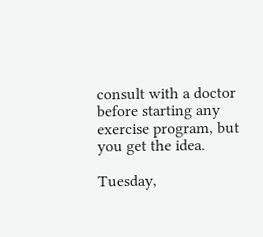consult with a doctor before starting any exercise program, but you get the idea.

Tuesday,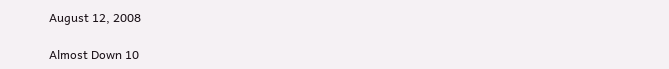August 12, 2008

Almost Down 10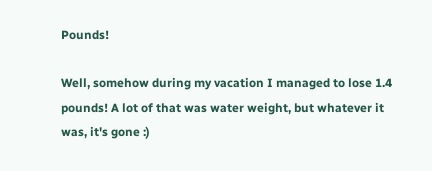Pounds!

Well, somehow during my vacation I managed to lose 1.4 pounds! A lot of that was water weight, but whatever it was, it's gone :)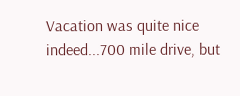Vacation was quite nice indeed...700 mile drive, but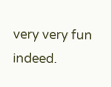very very fun indeed.